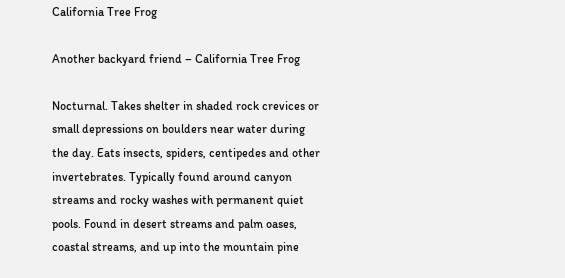California Tree Frog

Another backyard friend – California Tree Frog

Nocturnal. Takes shelter in shaded rock crevices or small depressions on boulders near water during the day. Eats insects, spiders, centipedes and other invertebrates. Typically found around canyon streams and rocky washes with permanent quiet pools. Found in desert streams and palm oases, coastal streams, and up into the mountain pine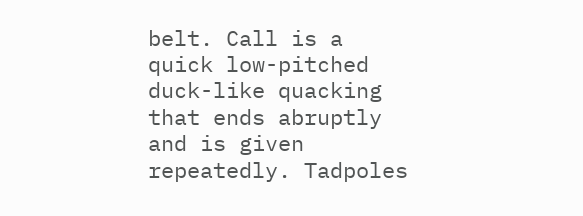belt. Call is a quick low-pitched duck-like quacking that ends abruptly and is given repeatedly. Tadpoles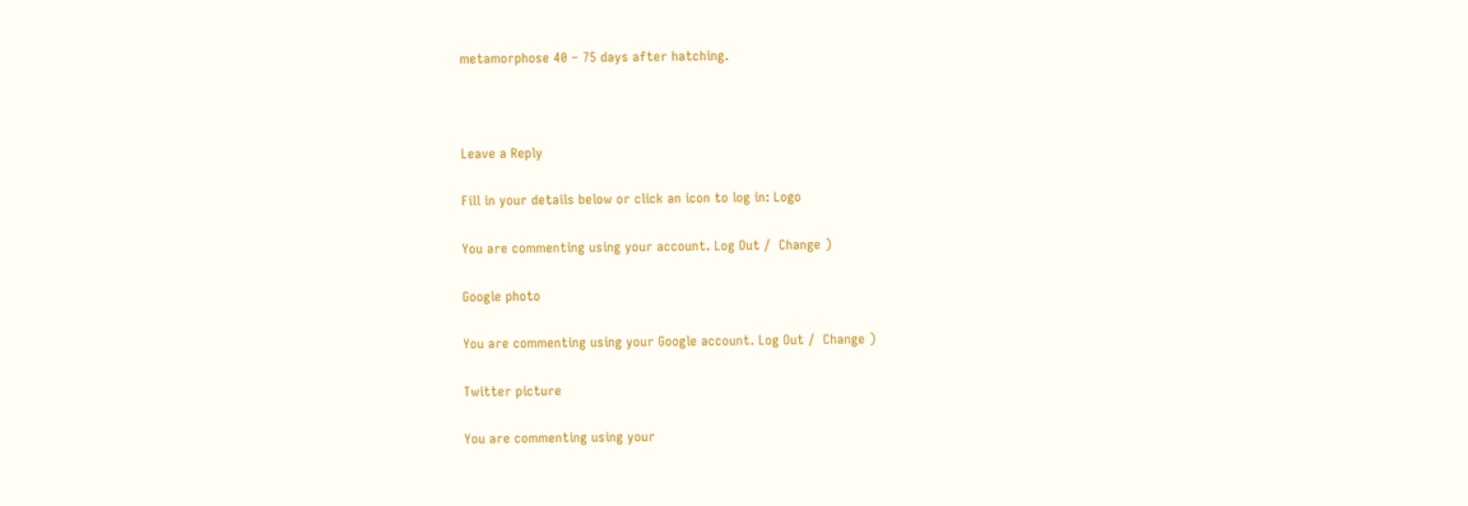metamorphose 40 – 75 days after hatching.



Leave a Reply

Fill in your details below or click an icon to log in: Logo

You are commenting using your account. Log Out /  Change )

Google photo

You are commenting using your Google account. Log Out /  Change )

Twitter picture

You are commenting using your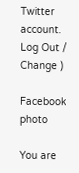Twitter account. Log Out /  Change )

Facebook photo

You are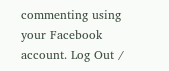commenting using your Facebook account. Log Out /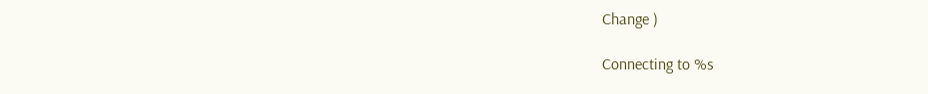Change )

Connecting to %s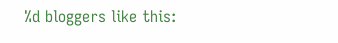%d bloggers like this: